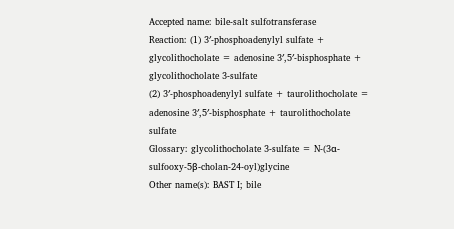Accepted name: bile-salt sulfotransferase
Reaction: (1) 3′-phosphoadenylyl sulfate + glycolithocholate = adenosine 3′,5′-bisphosphate + glycolithocholate 3-sulfate
(2) 3′-phosphoadenylyl sulfate + taurolithocholate = adenosine 3′,5′-bisphosphate + taurolithocholate sulfate
Glossary: glycolithocholate 3-sulfate = N-(3α-sulfooxy-5β-cholan-24-oyl)glycine
Other name(s): BAST I; bile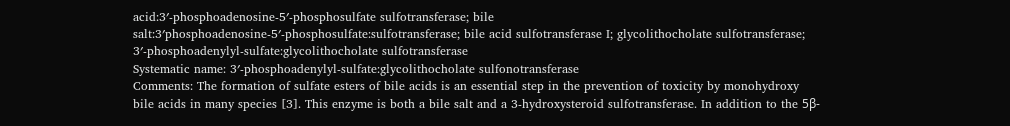acid:3′-phosphoadenosine-5′-phosphosulfate sulfotransferase; bile salt:3′phosphoadenosine-5′-phosphosulfate:sulfotransferase; bile acid sulfotransferase I; glycolithocholate sulfotransferase; 3′-phosphoadenylyl-sulfate:glycolithocholate sulfotransferase
Systematic name: 3′-phosphoadenylyl-sulfate:glycolithocholate sulfonotransferase
Comments: The formation of sulfate esters of bile acids is an essential step in the prevention of toxicity by monohydroxy bile acids in many species [3]. This enzyme is both a bile salt and a 3-hydroxysteroid sulfotransferase. In addition to the 5β-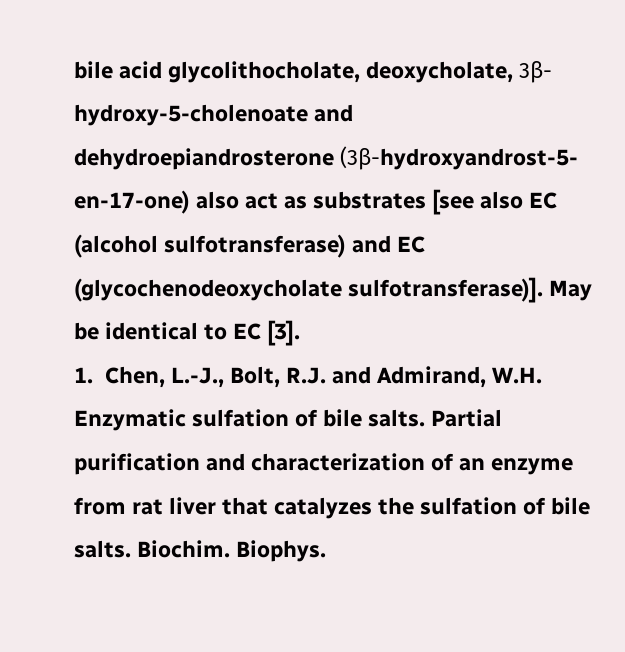bile acid glycolithocholate, deoxycholate, 3β-hydroxy-5-cholenoate and dehydroepiandrosterone (3β-hydroxyandrost-5-en-17-one) also act as substrates [see also EC (alcohol sulfotransferase) and EC (glycochenodeoxycholate sulfotransferase)]. May be identical to EC [3].
1.  Chen, L.-J., Bolt, R.J. and Admirand, W.H. Enzymatic sulfation of bile salts. Partial purification and characterization of an enzyme from rat liver that catalyzes the sulfation of bile salts. Biochim. Biophys.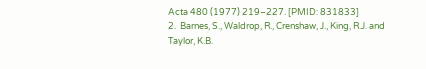Acta 480 (1977) 219–227. [PMID: 831833]
2.  Barnes, S., Waldrop, R., Crenshaw, J., King, R.J. and Taylor, K.B.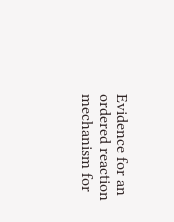Evidence for an ordered reaction mechanism for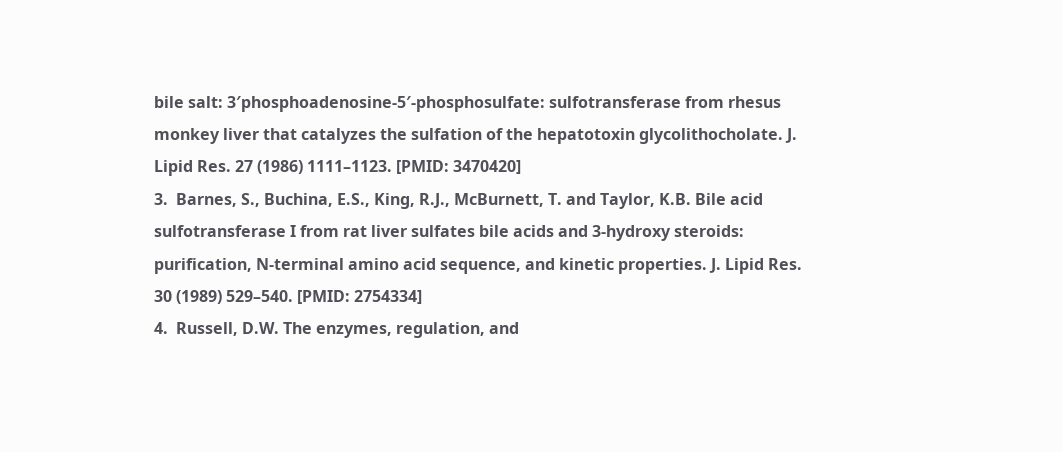bile salt: 3′phosphoadenosine-5′-phosphosulfate: sulfotransferase from rhesus monkey liver that catalyzes the sulfation of the hepatotoxin glycolithocholate. J. Lipid Res. 27 (1986) 1111–1123. [PMID: 3470420]
3.  Barnes, S., Buchina, E.S., King, R.J., McBurnett, T. and Taylor, K.B. Bile acid sulfotransferase I from rat liver sulfates bile acids and 3-hydroxy steroids: purification, N-terminal amino acid sequence, and kinetic properties. J. Lipid Res. 30 (1989) 529–540. [PMID: 2754334]
4.  Russell, D.W. The enzymes, regulation, and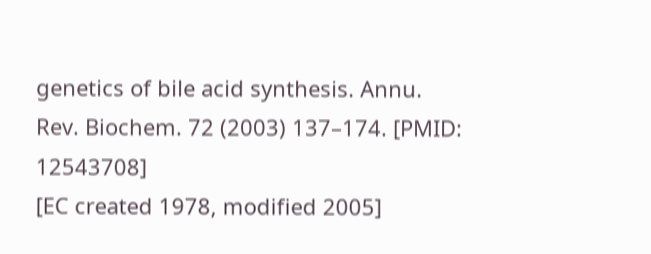genetics of bile acid synthesis. Annu. Rev. Biochem. 72 (2003) 137–174. [PMID: 12543708]
[EC created 1978, modified 2005]